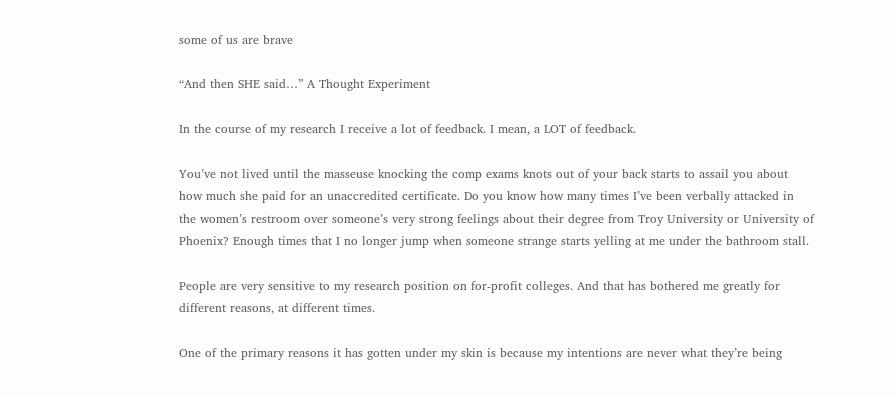some of us are brave

“And then SHE said…” A Thought Experiment

In the course of my research I receive a lot of feedback. I mean, a LOT of feedback.

You’ve not lived until the masseuse knocking the comp exams knots out of your back starts to assail you about how much she paid for an unaccredited certificate. Do you know how many times I’ve been verbally attacked in the women’s restroom over someone’s very strong feelings about their degree from Troy University or University of Phoenix? Enough times that I no longer jump when someone strange starts yelling at me under the bathroom stall.

People are very sensitive to my research position on for-profit colleges. And that has bothered me greatly for different reasons, at different times.

One of the primary reasons it has gotten under my skin is because my intentions are never what they’re being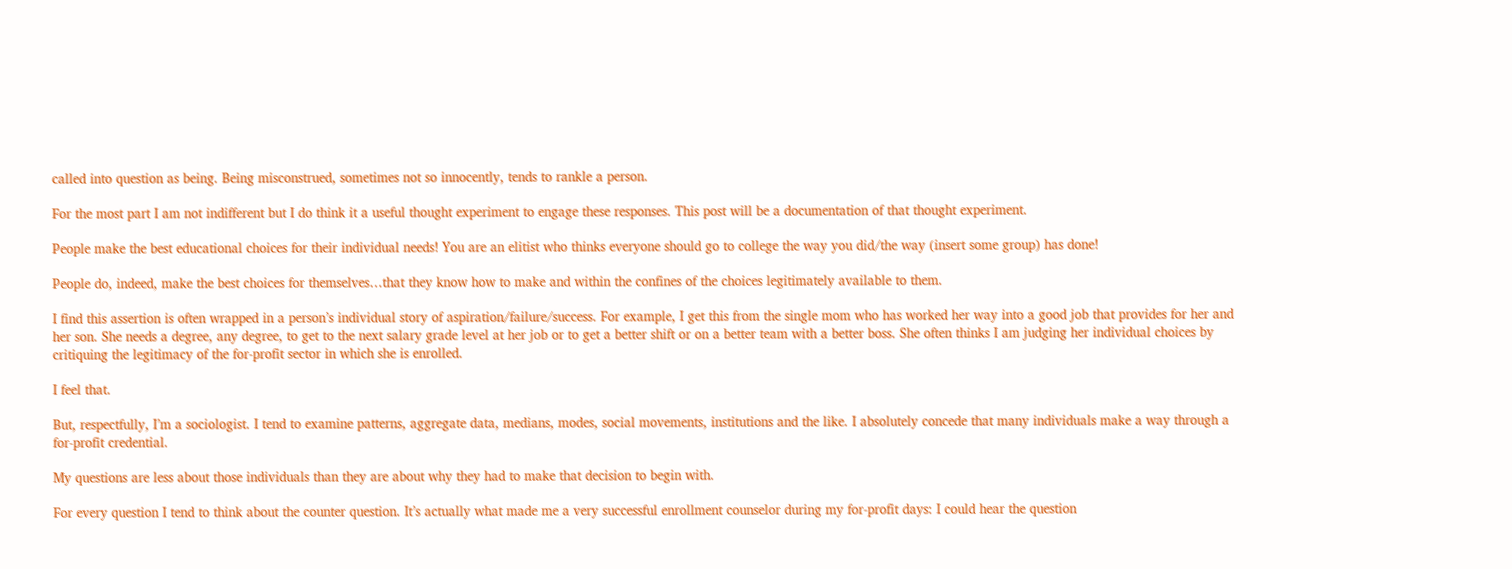called into question as being. Being misconstrued, sometimes not so innocently, tends to rankle a person.

For the most part I am not indifferent but I do think it a useful thought experiment to engage these responses. This post will be a documentation of that thought experiment.

People make the best educational choices for their individual needs! You are an elitist who thinks everyone should go to college the way you did/the way (insert some group) has done!

People do, indeed, make the best choices for themselves…that they know how to make and within the confines of the choices legitimately available to them.

I find this assertion is often wrapped in a person’s individual story of aspiration/failure/success. For example, I get this from the single mom who has worked her way into a good job that provides for her and her son. She needs a degree, any degree, to get to the next salary grade level at her job or to get a better shift or on a better team with a better boss. She often thinks I am judging her individual choices by critiquing the legitimacy of the for-profit sector in which she is enrolled.

I feel that.

But, respectfully, I’m a sociologist. I tend to examine patterns, aggregate data, medians, modes, social movements, institutions and the like. I absolutely concede that many individuals make a way through a for-profit credential.

My questions are less about those individuals than they are about why they had to make that decision to begin with.

For every question I tend to think about the counter question. It’s actually what made me a very successful enrollment counselor during my for-profit days: I could hear the question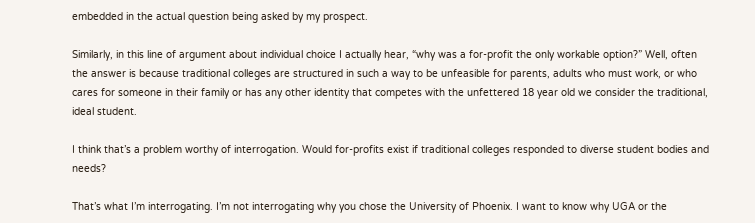embedded in the actual question being asked by my prospect.

Similarly, in this line of argument about individual choice I actually hear, “why was a for-profit the only workable option?” Well, often the answer is because traditional colleges are structured in such a way to be unfeasible for parents, adults who must work, or who cares for someone in their family or has any other identity that competes with the unfettered 18 year old we consider the traditional, ideal student.

I think that’s a problem worthy of interrogation. Would for-profits exist if traditional colleges responded to diverse student bodies and needs?

That’s what I’m interrogating. I’m not interrogating why you chose the University of Phoenix. I want to know why UGA or the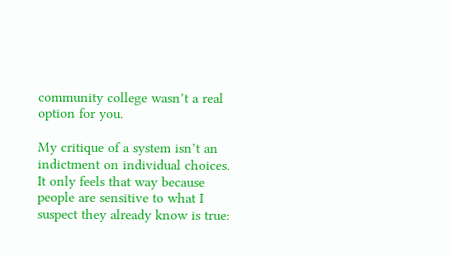community college wasn’t a real option for you.

My critique of a system isn’t an indictment on individual choices. It only feels that way because people are sensitive to what I suspect they already know is true: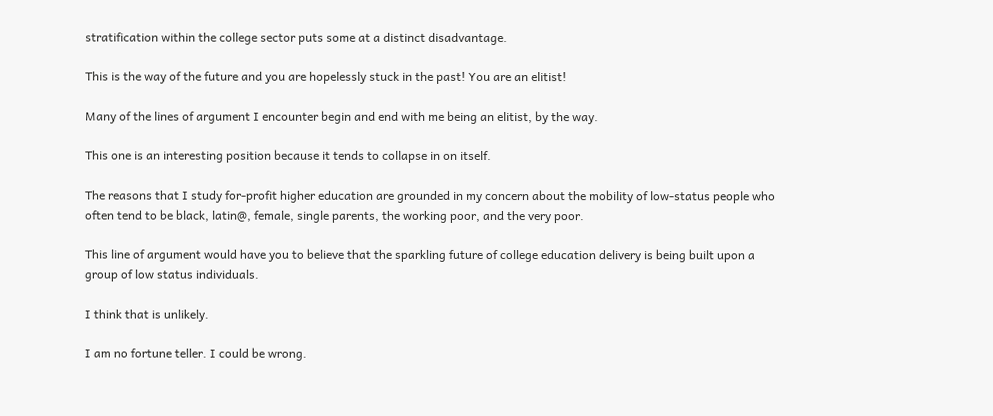stratification within the college sector puts some at a distinct disadvantage.

This is the way of the future and you are hopelessly stuck in the past! You are an elitist!

Many of the lines of argument I encounter begin and end with me being an elitist, by the way.

This one is an interesting position because it tends to collapse in on itself.

The reasons that I study for-profit higher education are grounded in my concern about the mobility of low-status people who often tend to be black, latin@, female, single parents, the working poor, and the very poor.

This line of argument would have you to believe that the sparkling future of college education delivery is being built upon a group of low status individuals.

I think that is unlikely.

I am no fortune teller. I could be wrong.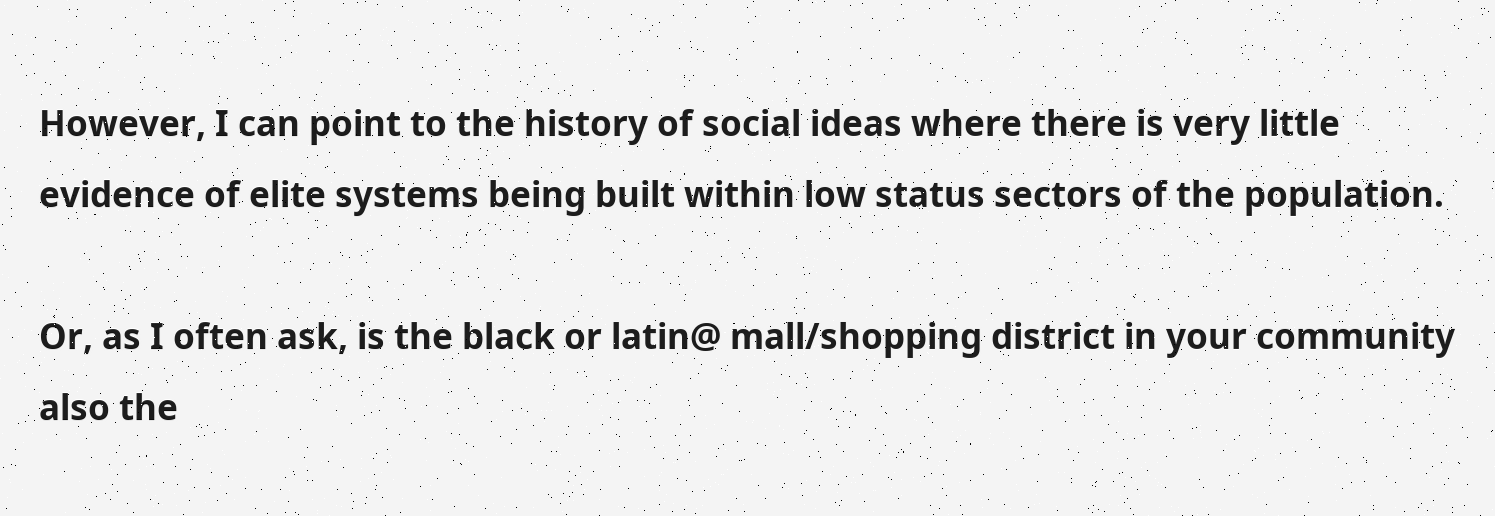However, I can point to the history of social ideas where there is very little evidence of elite systems being built within low status sectors of the population.

Or, as I often ask, is the black or latin@ mall/shopping district in your community also the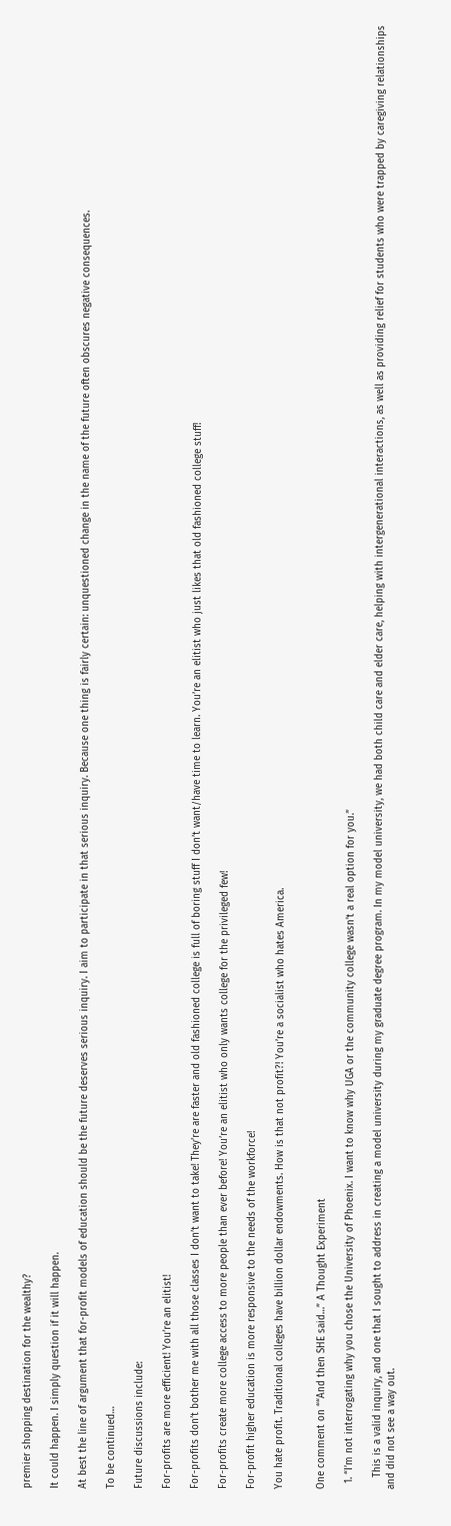premier shopping destination for the wealthy?

It could happen. I simply question if it will happen.

At best the line of argument that for-profit models of education should be the future deserves serious inquiry. I aim to participate in that serious inquiry. Because one thing is fairly certain: unquestioned change in the name of the future often obscures negative consequences.

To be continued…

Future discussions include:

For-profits are more efficient! You’re an elitist!

For-profits don’t bother me with all those classes I don’t want to take! They’re are faster and old fashioned college is full of boring stuff I don’t want/have time to learn. You’re an elitist who just likes that old fashioned college stuff!

For-profits create more college access to more people than ever before! You’re an elitist who only wants college for the privileged few!

For-profit higher education is more responsive to the needs of the workforce!

You hate profit. Traditional colleges have billion dollar endowments. How is that not profit?! You’re a socialist who hates America.


One comment on ““And then SHE said…” A Thought Experiment

  1. “I’m not interrogating why you chose the University of Phoenix. I want to know why UGA or the community college wasn’t a real option for you.”

    This is a valid inquiry, and one that I sought to address in creating a model university during my graduate degree program. In my model university, we had both child care and elder care, helping with intergenerational interactions, as well as providing relief for students who were trapped by caregiving relationships and did not see a way out.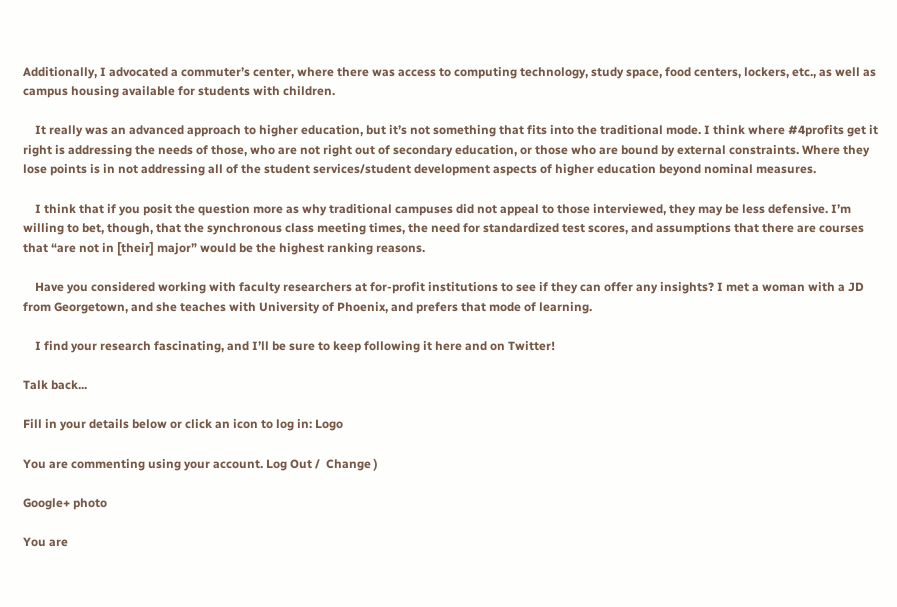Additionally, I advocated a commuter’s center, where there was access to computing technology, study space, food centers, lockers, etc., as well as campus housing available for students with children.

    It really was an advanced approach to higher education, but it’s not something that fits into the traditional mode. I think where #4profits get it right is addressing the needs of those, who are not right out of secondary education, or those who are bound by external constraints. Where they lose points is in not addressing all of the student services/student development aspects of higher education beyond nominal measures.

    I think that if you posit the question more as why traditional campuses did not appeal to those interviewed, they may be less defensive. I’m willing to bet, though, that the synchronous class meeting times, the need for standardized test scores, and assumptions that there are courses that “are not in [their] major” would be the highest ranking reasons.

    Have you considered working with faculty researchers at for-profit institutions to see if they can offer any insights? I met a woman with a JD from Georgetown, and she teaches with University of Phoenix, and prefers that mode of learning.

    I find your research fascinating, and I’ll be sure to keep following it here and on Twitter!

Talk back...

Fill in your details below or click an icon to log in: Logo

You are commenting using your account. Log Out /  Change )

Google+ photo

You are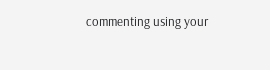commenting using your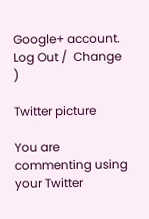Google+ account. Log Out /  Change )

Twitter picture

You are commenting using your Twitter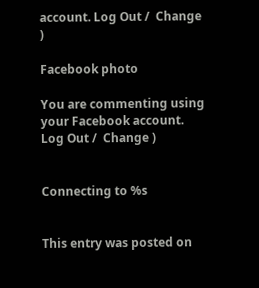account. Log Out /  Change )

Facebook photo

You are commenting using your Facebook account. Log Out /  Change )


Connecting to %s


This entry was posted on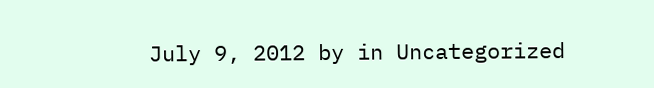July 9, 2012 by in Uncategorized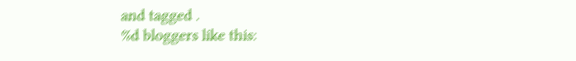and tagged .
%d bloggers like this: